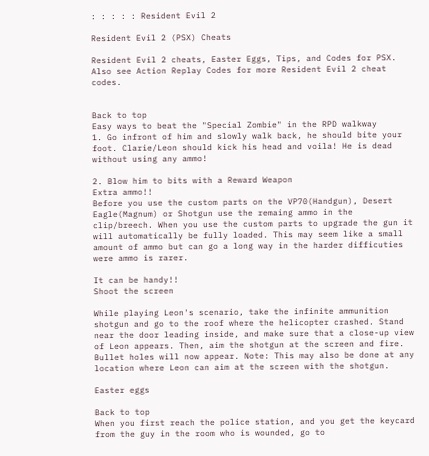: : : : : Resident Evil 2

Resident Evil 2 (PSX) Cheats

Resident Evil 2 cheats, Easter Eggs, Tips, and Codes for PSX. Also see Action Replay Codes for more Resident Evil 2 cheat codes.


Back to top
Easy ways to beat the "Special Zombie" in the RPD walkway
1. Go infront of him and slowly walk back, he should bite your foot. Clarie/Leon should kick his head and voila! He is dead without using any ammo!

2. Blow him to bits with a Reward Weapon
Extra ammo!!
Before you use the custom parts on the VP70(Handgun), Desert Eagle(Magnum) or Shotgun use the remaing ammo in the clip/breech. When you use the custom parts to upgrade the gun it will automatically be fully loaded. This may seem like a small amount of ammo but can go a long way in the harder difficuties were ammo is rarer.

It can be handy!!
Shoot the screen

While playing Leon's scenario, take the infinite ammunition shotgun and go to the roof where the helicopter crashed. Stand near the door leading inside, and make sure that a close-up view of Leon appears. Then, aim the shotgun at the screen and fire. Bullet holes will now appear. Note: This may also be done at any location where Leon can aim at the screen with the shotgun.

Easter eggs

Back to top
When you first reach the police station, and you get the keycard from the guy in the room who is wounded, go to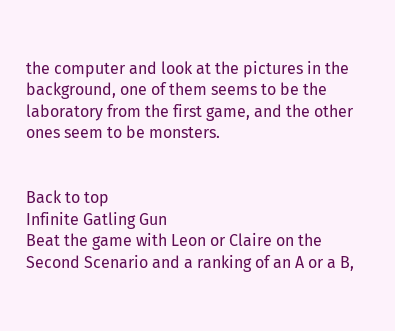the computer and look at the pictures in the background, one of them seems to be the laboratory from the first game, and the other ones seem to be monsters.


Back to top
Infinite Gatling Gun
Beat the game with Leon or Claire on the Second Scenario and a ranking of an A or a B,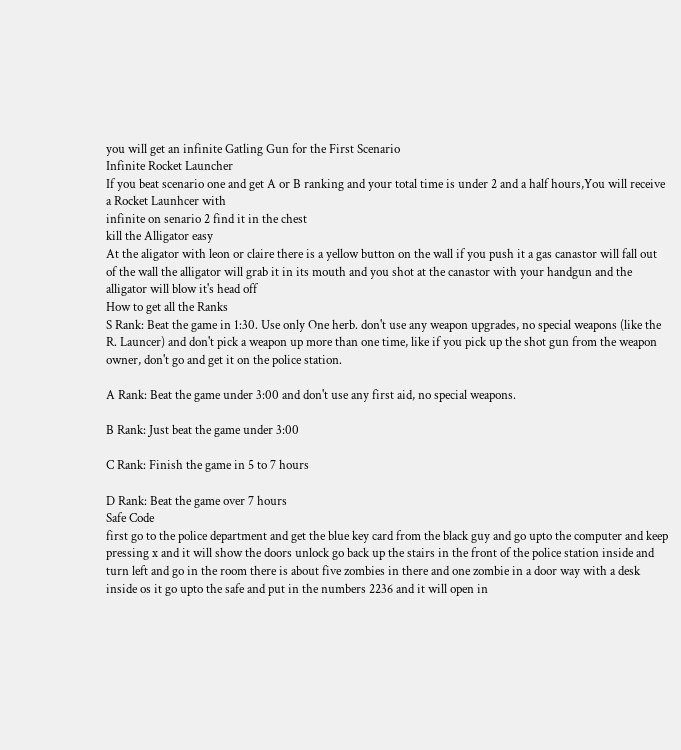you will get an infinite Gatling Gun for the First Scenario
Infinite Rocket Launcher
If you beat scenario one and get A or B ranking and your total time is under 2 and a half hours,You will receive a Rocket Launhcer with
infinite on senario 2 find it in the chest
kill the Alligator easy
At the aligator with leon or claire there is a yellow button on the wall if you push it a gas canastor will fall out of the wall the alligator will grab it in its mouth and you shot at the canastor with your handgun and the alligator will blow it's head off
How to get all the Ranks
S Rank: Beat the game in 1:30. Use only One herb. don't use any weapon upgrades, no special weapons (like the R. Launcer) and don't pick a weapon up more than one time, like if you pick up the shot gun from the weapon owner, don't go and get it on the police station.

A Rank: Beat the game under 3:00 and don't use any first aid, no special weapons.

B Rank: Just beat the game under 3:00

C Rank: Finish the game in 5 to 7 hours

D Rank: Beat the game over 7 hours
Safe Code
first go to the police department and get the blue key card from the black guy and go upto the computer and keep pressing x and it will show the doors unlock go back up the stairs in the front of the police station inside and turn left and go in the room there is about five zombies in there and one zombie in a door way with a desk inside os it go upto the safe and put in the numbers 2236 and it will open in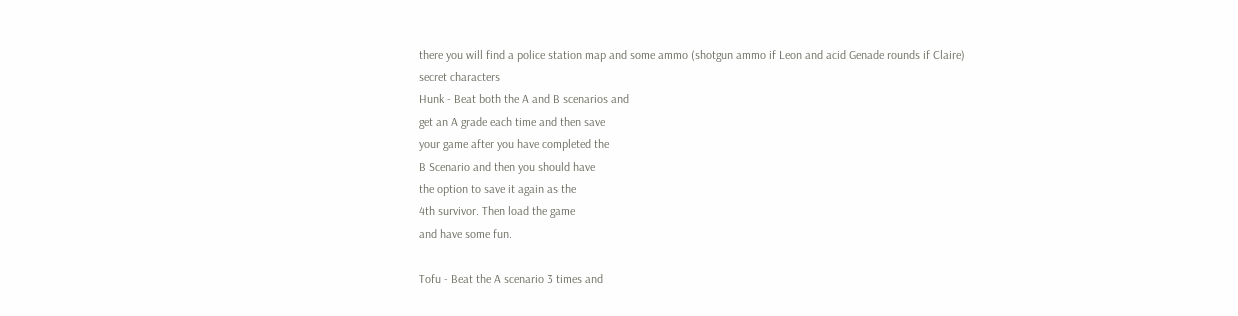there you will find a police station map and some ammo (shotgun ammo if Leon and acid Genade rounds if Claire)
secret characters
Hunk - Beat both the A and B scenarios and
get an A grade each time and then save
your game after you have completed the
B Scenario and then you should have
the option to save it again as the
4th survivor. Then load the game
and have some fun.

Tofu - Beat the A scenario 3 times and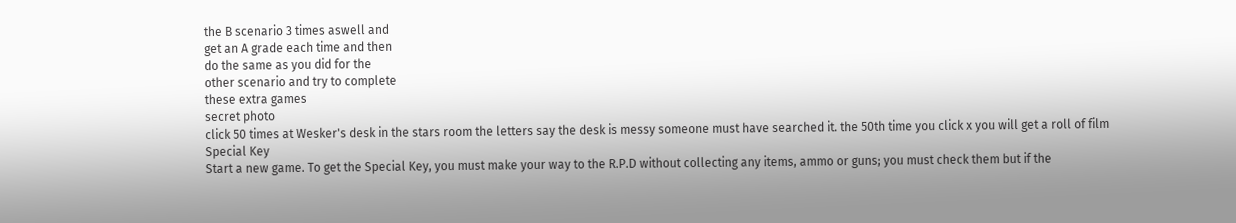the B scenario 3 times aswell and
get an A grade each time and then
do the same as you did for the
other scenario and try to complete
these extra games
secret photo
click 50 times at Wesker's desk in the stars room the letters say the desk is messy someone must have searched it. the 50th time you click x you will get a roll of film
Special Key
Start a new game. To get the Special Key, you must make your way to the R.P.D without collecting any items, ammo or guns; you must check them but if the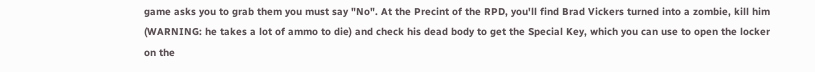game asks you to grab them you must say "No". At the Precint of the RPD, you'll find Brad Vickers turned into a zombie, kill him (WARNING: he takes a lot of ammo to die) and check his dead body to get the Special Key, which you can use to open the locker on the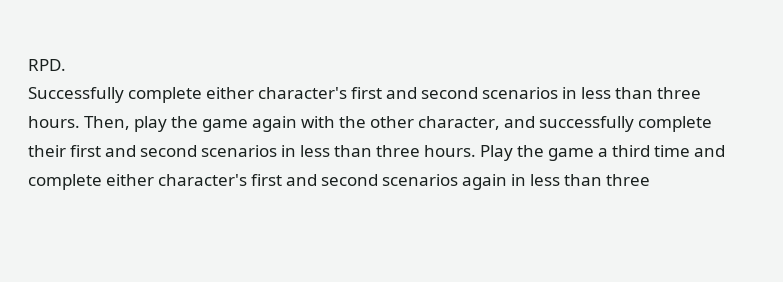RPD.
Successfully complete either character's first and second scenarios in less than three hours. Then, play the game again with the other character, and successfully complete their first and second scenarios in less than three hours. Play the game a third time and complete either character's first and second scenarios again in less than three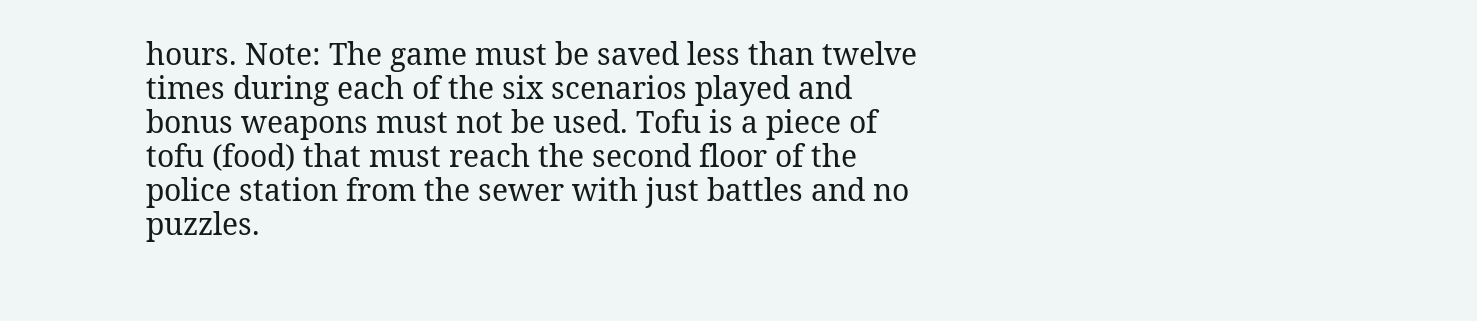hours. Note: The game must be saved less than twelve times during each of the six scenarios played and bonus weapons must not be used. Tofu is a piece of tofu (food) that must reach the second floor of the police station from the sewer with just battles and no puzzles.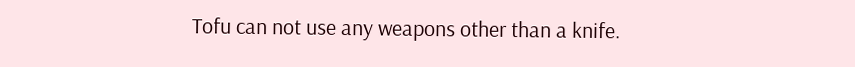Tofu can not use any weapons other than a knife.